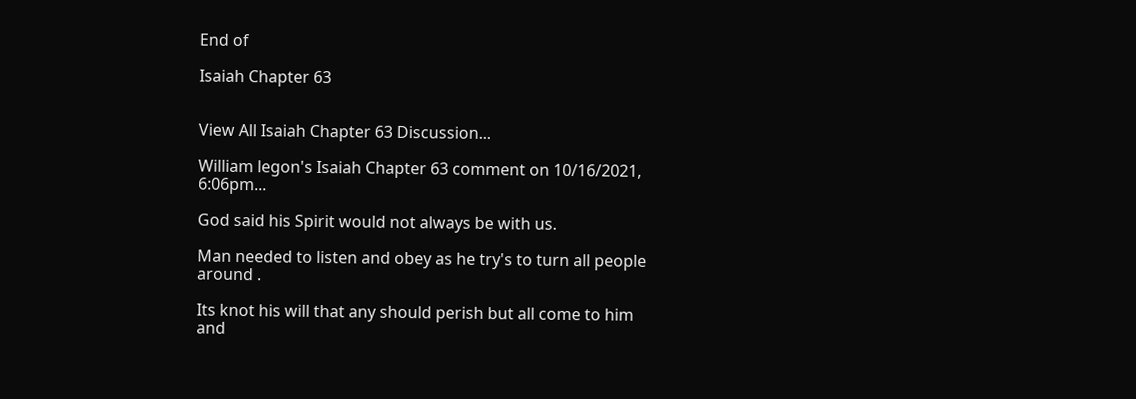End of

Isaiah Chapter 63


View All Isaiah Chapter 63 Discussion...

William legon's Isaiah Chapter 63 comment on 10/16/2021, 6:06pm...

God said his Spirit would not always be with us.

Man needed to listen and obey as he try's to turn all people around .

Its knot his will that any should perish but all come to him and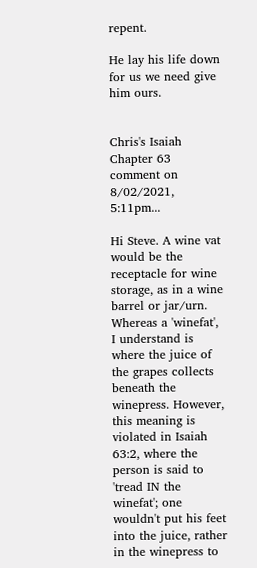repent.

He lay his life down for us we need give him ours.


Chris's Isaiah Chapter 63 comment on 8/02/2021, 5:11pm...

Hi Steve. A wine vat would be the receptacle for wine storage, as in a wine barrel or jar/urn. Whereas a 'winefat', I understand is where the juice of the grapes collects beneath the winepress. However, this meaning is violated in Isaiah 63:2, where the person is said to 'tread IN the winefat'; one wouldn't put his feet into the juice, rather in the winepress to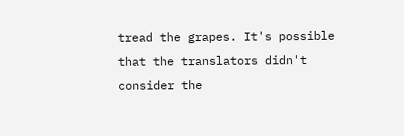tread the grapes. It's possible that the translators didn't consider the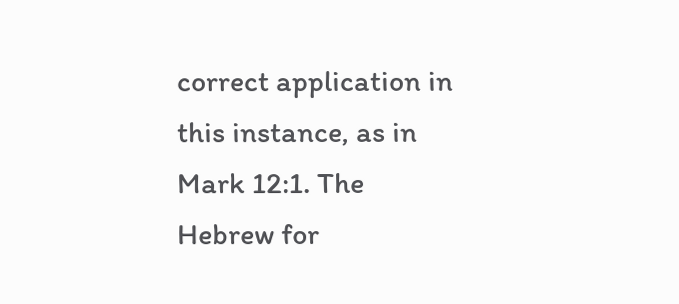correct application in this instance, as in Mark 12:1. The Hebrew for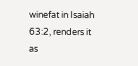winefat in Isaiah 63:2, renders it as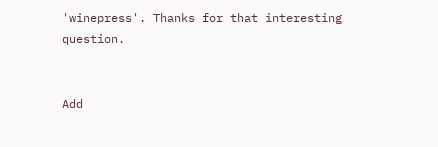'winepress'. Thanks for that interesting question.


Add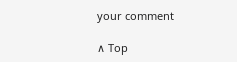your comment

∧ Top